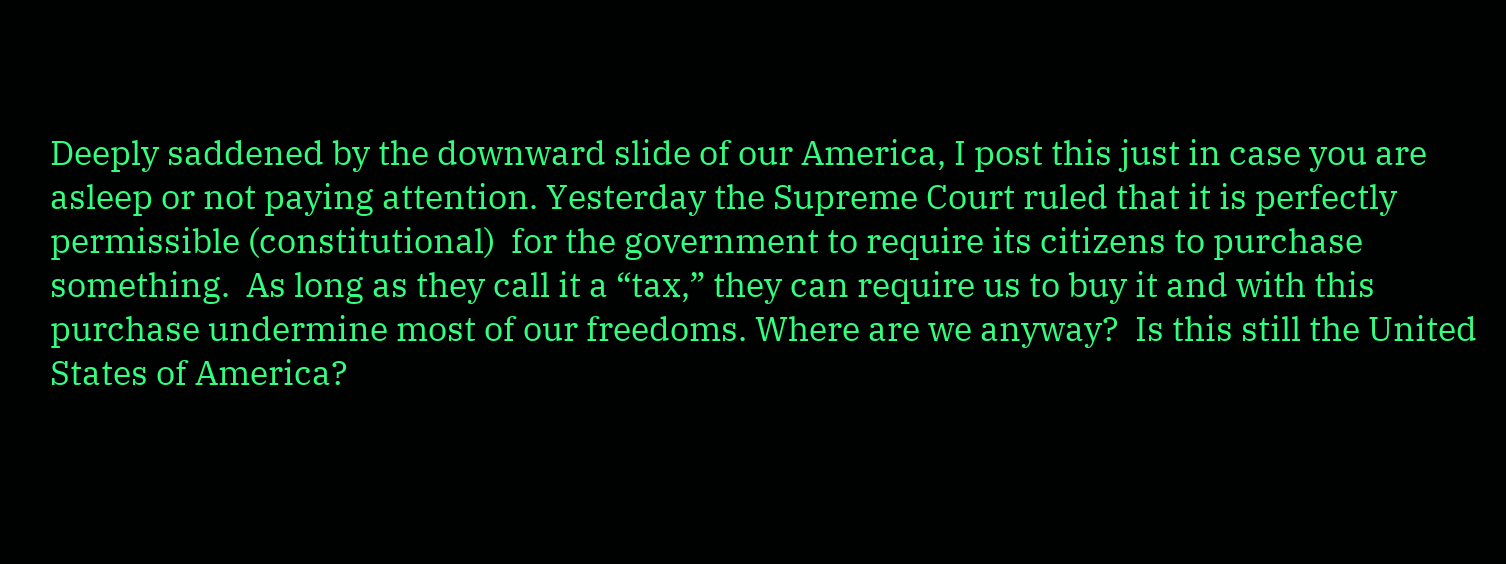Deeply saddened by the downward slide of our America, I post this just in case you are asleep or not paying attention. Yesterday the Supreme Court ruled that it is perfectly permissible (constitutional)  for the government to require its citizens to purchase something.  As long as they call it a “tax,” they can require us to buy it and with this purchase undermine most of our freedoms. Where are we anyway?  Is this still the United States of America?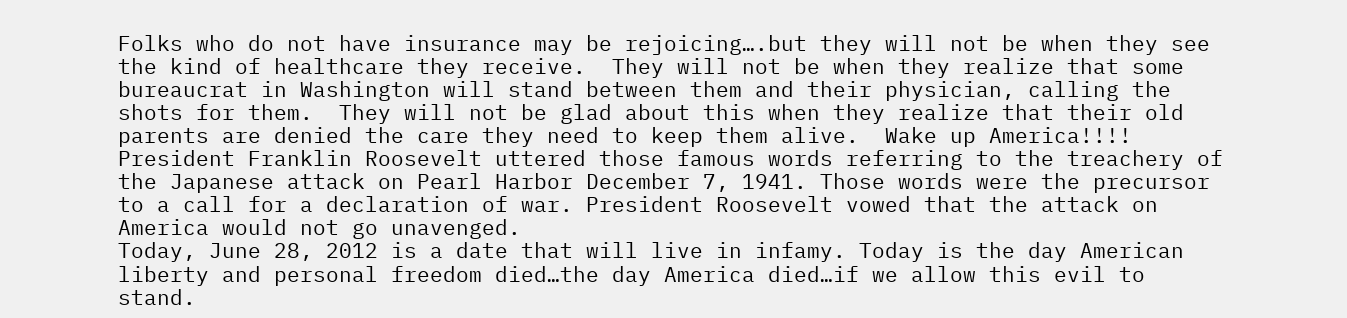Folks who do not have insurance may be rejoicing….but they will not be when they see the kind of healthcare they receive.  They will not be when they realize that some bureaucrat in Washington will stand between them and their physician, calling the shots for them.  They will not be glad about this when they realize that their old parents are denied the care they need to keep them alive.  Wake up America!!!!
President Franklin Roosevelt uttered those famous words referring to the treachery of the Japanese attack on Pearl Harbor December 7, 1941. Those words were the precursor to a call for a declaration of war. President Roosevelt vowed that the attack on America would not go unavenged.
Today, June 28, 2012 is a date that will live in infamy. Today is the day American liberty and personal freedom died…the day America died…if we allow this evil to stand.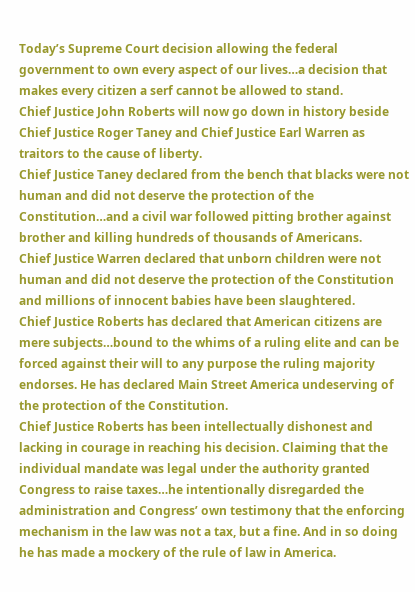Today’s Supreme Court decision allowing the federal government to own every aspect of our lives…a decision that makes every citizen a serf cannot be allowed to stand.
Chief Justice John Roberts will now go down in history beside Chief Justice Roger Taney and Chief Justice Earl Warren as traitors to the cause of liberty.
Chief Justice Taney declared from the bench that blacks were not human and did not deserve the protection of the Constitution…and a civil war followed pitting brother against brother and killing hundreds of thousands of Americans.
Chief Justice Warren declared that unborn children were not human and did not deserve the protection of the Constitution and millions of innocent babies have been slaughtered.
Chief Justice Roberts has declared that American citizens are mere subjects…bound to the whims of a ruling elite and can be forced against their will to any purpose the ruling majority endorses. He has declared Main Street America undeserving of the protection of the Constitution.
Chief Justice Roberts has been intellectually dishonest and lacking in courage in reaching his decision. Claiming that the individual mandate was legal under the authority granted Congress to raise taxes…he intentionally disregarded the administration and Congress’ own testimony that the enforcing mechanism in the law was not a tax, but a fine. And in so doing he has made a mockery of the rule of law in America.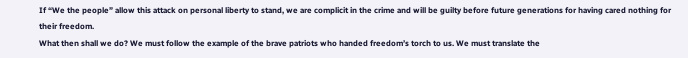If “We the people” allow this attack on personal liberty to stand, we are complicit in the crime and will be guilty before future generations for having cared nothing for their freedom.
What then shall we do? We must follow the example of the brave patriots who handed freedom’s torch to us. We must translate the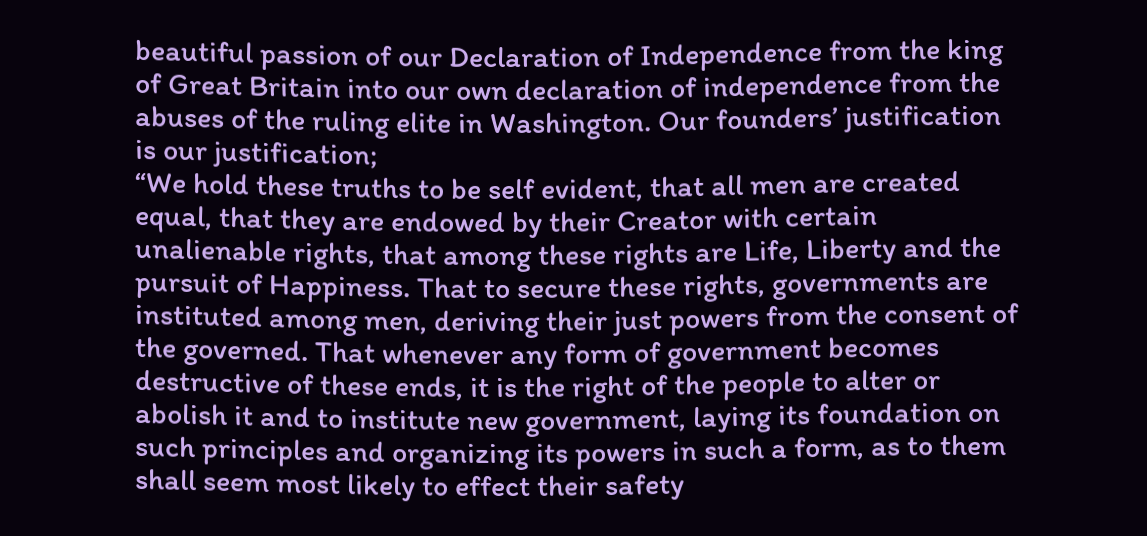beautiful passion of our Declaration of Independence from the king of Great Britain into our own declaration of independence from the abuses of the ruling elite in Washington. Our founders’ justification is our justification;
“We hold these truths to be self evident, that all men are created equal, that they are endowed by their Creator with certain unalienable rights, that among these rights are Life, Liberty and the pursuit of Happiness. That to secure these rights, governments are instituted among men, deriving their just powers from the consent of the governed. That whenever any form of government becomes destructive of these ends, it is the right of the people to alter or abolish it and to institute new government, laying its foundation on such principles and organizing its powers in such a form, as to them shall seem most likely to effect their safety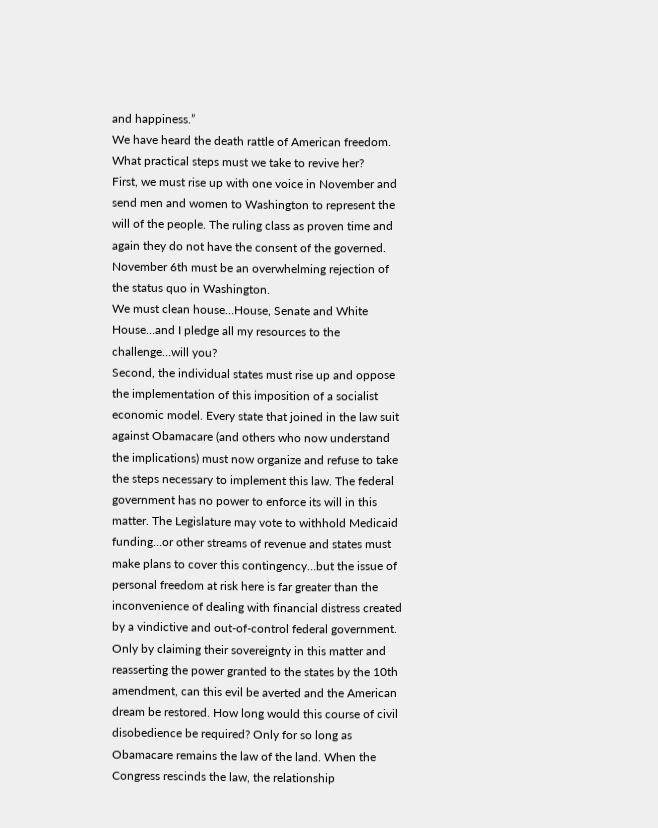and happiness.”
We have heard the death rattle of American freedom. What practical steps must we take to revive her?
First, we must rise up with one voice in November and send men and women to Washington to represent the will of the people. The ruling class as proven time and again they do not have the consent of the governed. November 6th must be an overwhelming rejection of the status quo in Washington.
We must clean house…House, Senate and White House…and I pledge all my resources to the challenge…will you?
Second, the individual states must rise up and oppose the implementation of this imposition of a socialist economic model. Every state that joined in the law suit against Obamacare (and others who now understand the implications) must now organize and refuse to take the steps necessary to implement this law. The federal government has no power to enforce its will in this matter. The Legislature may vote to withhold Medicaid funding…or other streams of revenue and states must make plans to cover this contingency…but the issue of personal freedom at risk here is far greater than the inconvenience of dealing with financial distress created by a vindictive and out-of-control federal government.
Only by claiming their sovereignty in this matter and reasserting the power granted to the states by the 10th amendment, can this evil be averted and the American dream be restored. How long would this course of civil disobedience be required? Only for so long as Obamacare remains the law of the land. When the Congress rescinds the law, the relationship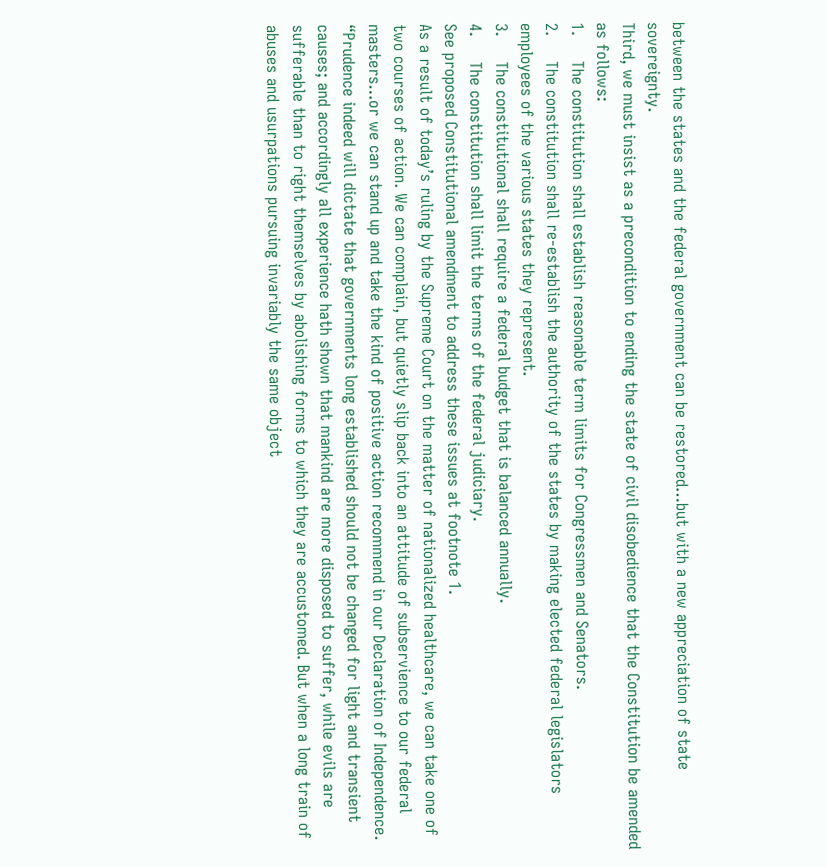between the states and the federal government can be restored…but with a new appreciation of state sovereignty.
Third, we must insist as a precondition to ending the state of civil disobedience that the Constitution be amended as follows:
1.     The constitution shall establish reasonable term limits for Congressmen and Senators.
2.     The constitution shall re-establish the authority of the states by making elected federal legislators employees of the various states they represent.
3.     The constitutional shall require a federal budget that is balanced annually.
4.     The constitution shall limit the terms of the federal judiciary.
See proposed Constitutional amendment to address these issues at footnote 1.
As a result of today’s ruling by the Supreme Court on the matter of nationalized healthcare, we can take one of two courses of action. We can complain, but quietly slip back into an attitude of subservience to our federal masters…or we can stand up and take the kind of positive action recommend in our Declaration of Independence.
“Prudence indeed will dictate that governments long established should not be changed for light and transient causes; and accordingly all experience hath shown that mankind are more disposed to suffer, while evils are sufferable than to right themselves by abolishing forms to which they are accustomed. But when a long train of abuses and usurpations pursuing invariably the same object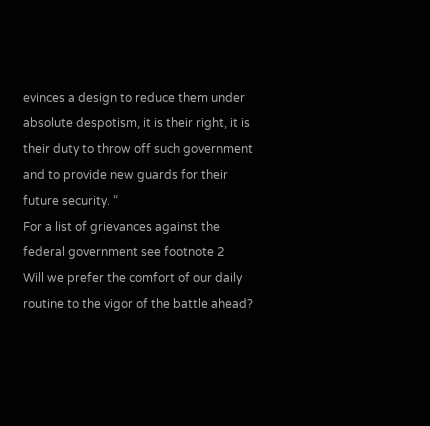evinces a design to reduce them under absolute despotism, it is their right, it is their duty to throw off such government and to provide new guards for their future security. “
For a list of grievances against the federal government see footnote 2
Will we prefer the comfort of our daily routine to the vigor of the battle ahead?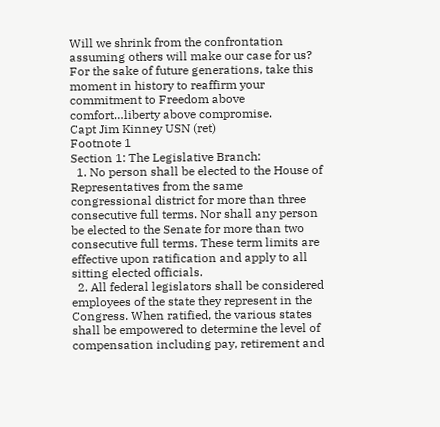Will we shrink from the confrontation assuming others will make our case for us? For the sake of future generations, take this moment in history to reaffirm your commitment to Freedom above comfort…liberty above compromise.
Capt Jim Kinney USN (ret)
Footnote 1
Section 1: The Legislative Branch:
  1. No person shall be elected to the House of Representatives from the same congressional district for more than three consecutive full terms. Nor shall any person be elected to the Senate for more than two consecutive full terms. These term limits are effective upon ratification and apply to all sitting elected officials.
  2. All federal legislators shall be considered employees of the state they represent in the Congress. When ratified, the various states shall be empowered to determine the level of compensation including pay, retirement and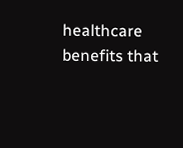healthcare benefits that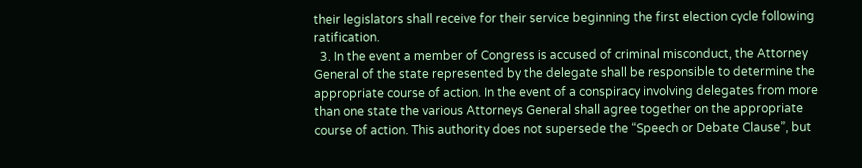their legislators shall receive for their service beginning the first election cycle following ratification.
  3. In the event a member of Congress is accused of criminal misconduct, the Attorney General of the state represented by the delegate shall be responsible to determine the appropriate course of action. In the event of a conspiracy involving delegates from more than one state the various Attorneys General shall agree together on the appropriate course of action. This authority does not supersede the “Speech or Debate Clause”, but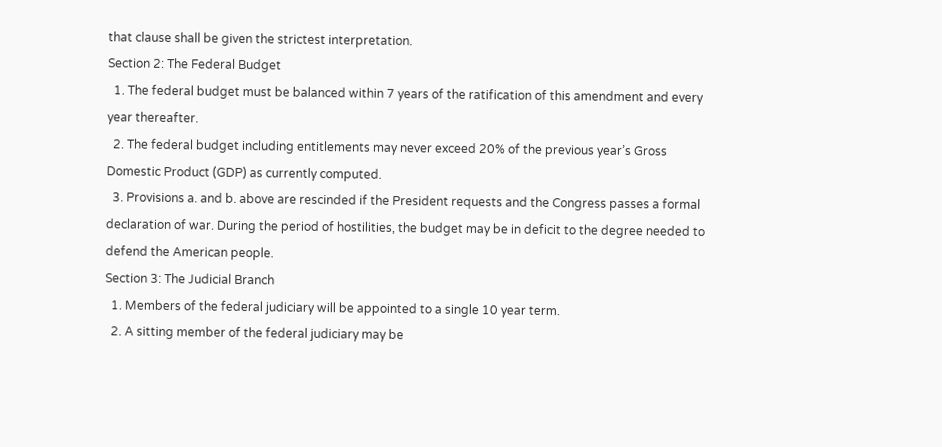that clause shall be given the strictest interpretation.
Section 2: The Federal Budget
  1. The federal budget must be balanced within 7 years of the ratification of this amendment and every year thereafter.
  2. The federal budget including entitlements may never exceed 20% of the previous year’s Gross Domestic Product (GDP) as currently computed.
  3. Provisions a. and b. above are rescinded if the President requests and the Congress passes a formal declaration of war. During the period of hostilities, the budget may be in deficit to the degree needed to defend the American people.
Section 3: The Judicial Branch
  1. Members of the federal judiciary will be appointed to a single 10 year term.
  2. A sitting member of the federal judiciary may be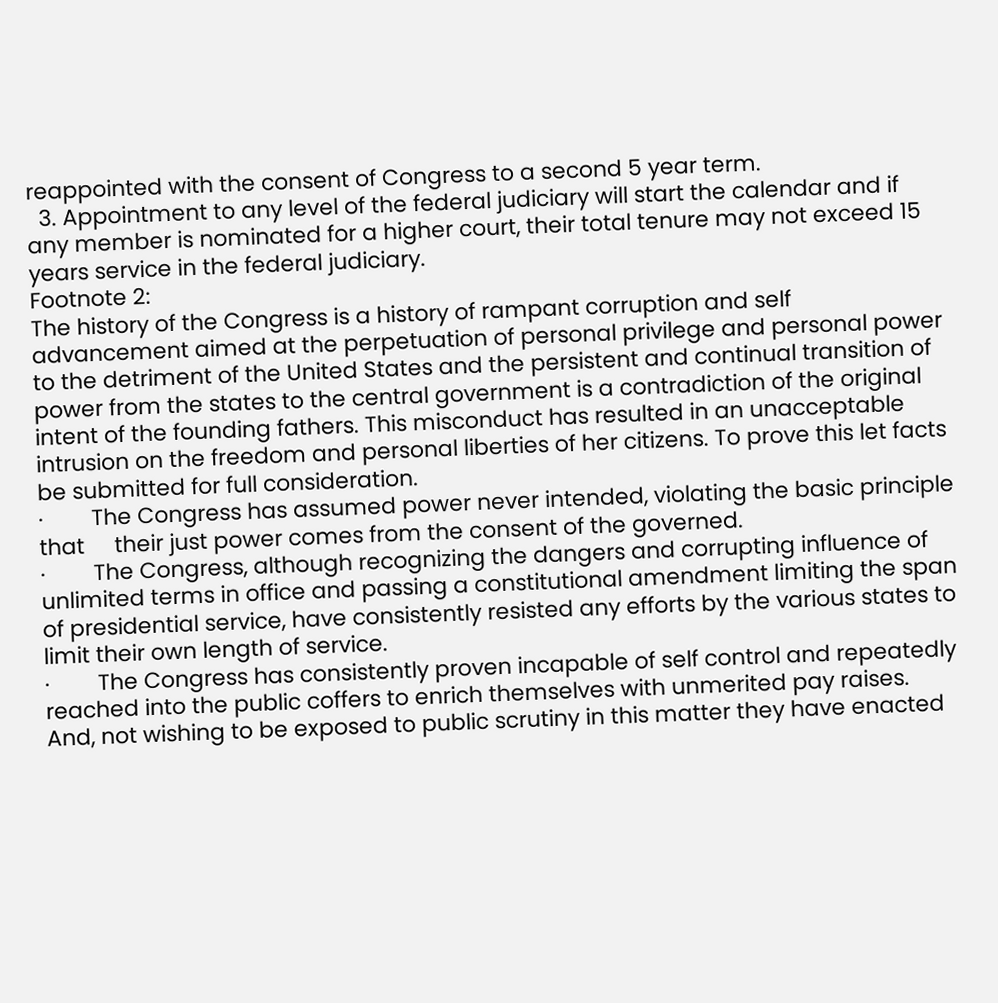reappointed with the consent of Congress to a second 5 year term.
  3. Appointment to any level of the federal judiciary will start the calendar and if any member is nominated for a higher court, their total tenure may not exceed 15 years service in the federal judiciary.
Footnote 2:
The history of the Congress is a history of rampant corruption and self advancement aimed at the perpetuation of personal privilege and personal power to the detriment of the United States and the persistent and continual transition of power from the states to the central government is a contradiction of the original intent of the founding fathers. This misconduct has resulted in an unacceptable intrusion on the freedom and personal liberties of her citizens. To prove this let facts be submitted for full consideration.
·        The Congress has assumed power never intended, violating the basic principle that     their just power comes from the consent of the governed.
·        The Congress, although recognizing the dangers and corrupting influence of unlimited terms in office and passing a constitutional amendment limiting the span of presidential service, have consistently resisted any efforts by the various states to limit their own length of service.
·        The Congress has consistently proven incapable of self control and repeatedly reached into the public coffers to enrich themselves with unmerited pay raises. And, not wishing to be exposed to public scrutiny in this matter they have enacted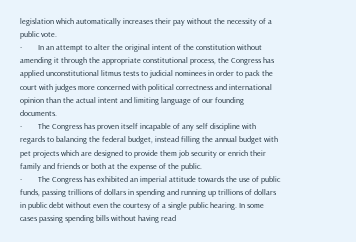legislation which automatically increases their pay without the necessity of a public vote.
·        In an attempt to alter the original intent of the constitution without amending it through the appropriate constitutional process, the Congress has applied unconstitutional litmus tests to judicial nominees in order to pack the court with judges more concerned with political correctness and international opinion than the actual intent and limiting language of our founding documents.
·        The Congress has proven itself incapable of any self discipline with regards to balancing the federal budget, instead filling the annual budget with pet projects which are designed to provide them job security or enrich their family and friends or both at the expense of the public.
·        The Congress has exhibited an imperial attitude towards the use of public funds, passing trillions of dollars in spending and running up trillions of dollars in public debt without even the courtesy of a single public hearing. In some cases passing spending bills without having read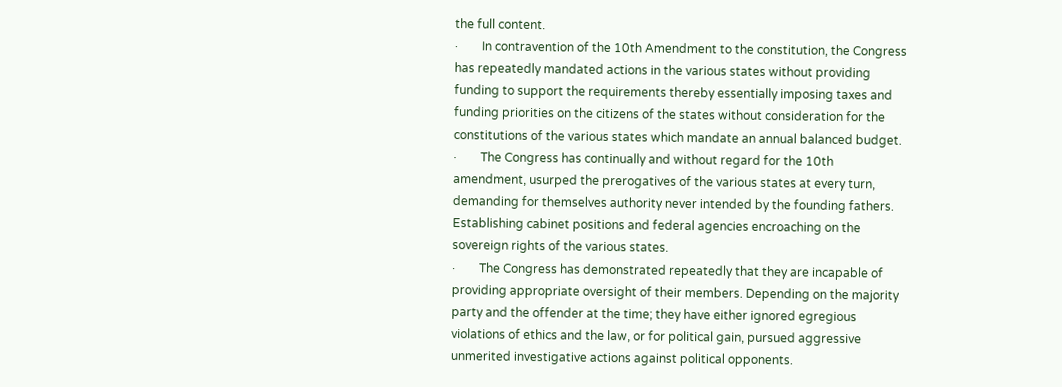the full content.
·        In contravention of the 10th Amendment to the constitution, the Congress has repeatedly mandated actions in the various states without providing funding to support the requirements thereby essentially imposing taxes and funding priorities on the citizens of the states without consideration for the constitutions of the various states which mandate an annual balanced budget.
·        The Congress has continually and without regard for the 10th amendment, usurped the prerogatives of the various states at every turn, demanding for themselves authority never intended by the founding fathers. Establishing cabinet positions and federal agencies encroaching on the sovereign rights of the various states.
·        The Congress has demonstrated repeatedly that they are incapable of providing appropriate oversight of their members. Depending on the majority party and the offender at the time; they have either ignored egregious violations of ethics and the law, or for political gain, pursued aggressive unmerited investigative actions against political opponents.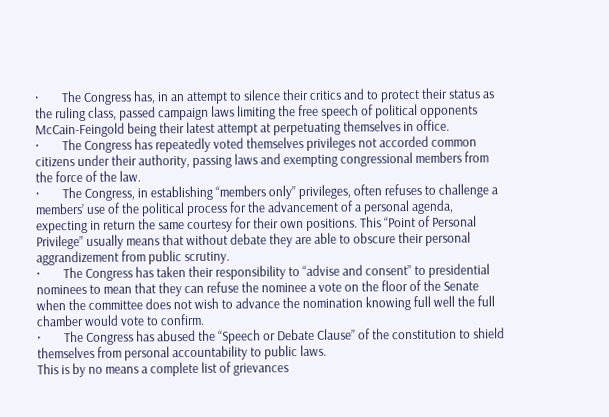·        The Congress has, in an attempt to silence their critics and to protect their status as the ruling class, passed campaign laws limiting the free speech of political opponents McCain-Feingold being their latest attempt at perpetuating themselves in office.
·        The Congress has repeatedly voted themselves privileges not accorded common citizens under their authority, passing laws and exempting congressional members from the force of the law.
·        The Congress, in establishing “members only” privileges, often refuses to challenge a members’ use of the political process for the advancement of a personal agenda, expecting in return the same courtesy for their own positions. This “Point of Personal Privilege” usually means that without debate they are able to obscure their personal aggrandizement from public scrutiny.
·        The Congress has taken their responsibility to “advise and consent” to presidential nominees to mean that they can refuse the nominee a vote on the floor of the Senate when the committee does not wish to advance the nomination knowing full well the full chamber would vote to confirm.
·        The Congress has abused the “Speech or Debate Clause” of the constitution to shield themselves from personal accountability to public laws.
This is by no means a complete list of grievances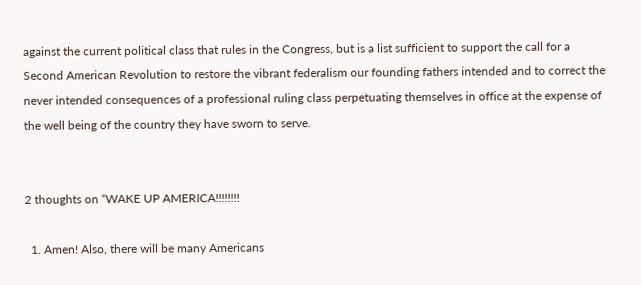against the current political class that rules in the Congress, but is a list sufficient to support the call for a Second American Revolution to restore the vibrant federalism our founding fathers intended and to correct the never intended consequences of a professional ruling class perpetuating themselves in office at the expense of the well being of the country they have sworn to serve.


2 thoughts on “WAKE UP AMERICA!!!!!!!!

  1. Amen! Also, there will be many Americans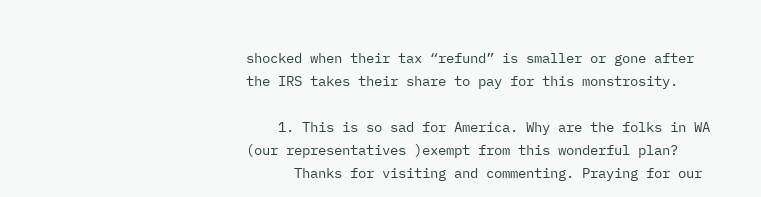shocked when their tax “refund” is smaller or gone after the IRS takes their share to pay for this monstrosity.

    1. This is so sad for America. Why are the folks in WA (our representatives )exempt from this wonderful plan?
      Thanks for visiting and commenting. Praying for our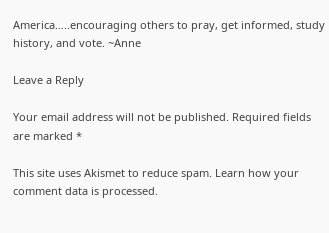America…..encouraging others to pray, get informed, study history, and vote. ~Anne

Leave a Reply

Your email address will not be published. Required fields are marked *

This site uses Akismet to reduce spam. Learn how your comment data is processed.